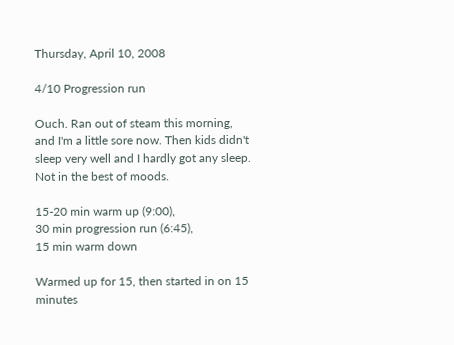Thursday, April 10, 2008

4/10 Progression run

Ouch. Ran out of steam this morning, and I'm a little sore now. Then kids didn't sleep very well and I hardly got any sleep. Not in the best of moods.

15-20 min warm up (9:00),
30 min progression run (6:45),
15 min warm down

Warmed up for 15, then started in on 15 minutes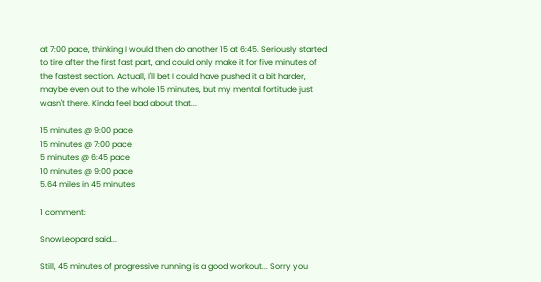at 7:00 pace, thinking I would then do another 15 at 6:45. Seriously started to tire after the first fast part, and could only make it for five minutes of the fastest section. Actuall, I'll bet I could have pushed it a bit harder, maybe even out to the whole 15 minutes, but my mental fortitude just wasn't there. Kinda feel bad about that...

15 minutes @ 9:00 pace
15 minutes @ 7:00 pace
5 minutes @ 6:45 pace
10 minutes @ 9:00 pace
5.64 miles in 45 minutes

1 comment:

SnowLeopard said...

Still, 45 minutes of progressive running is a good workout... Sorry you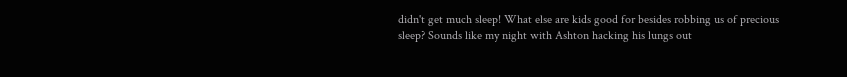didn't get much sleep! What else are kids good for besides robbing us of precious sleep? Sounds like my night with Ashton hacking his lungs out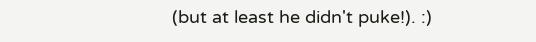(but at least he didn't puke!). :)